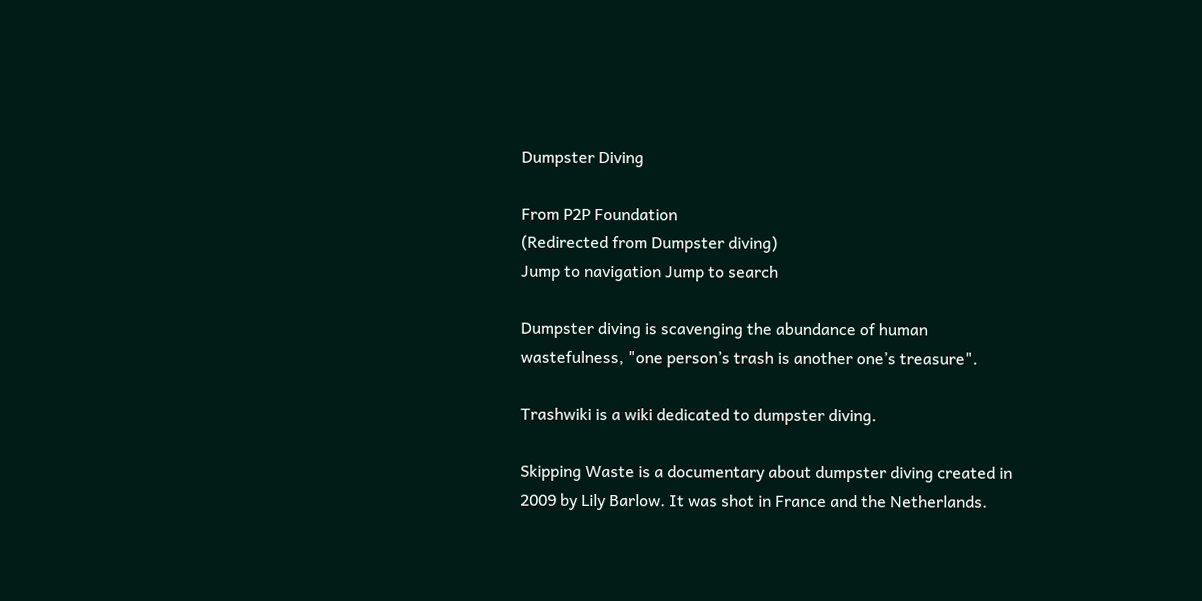Dumpster Diving

From P2P Foundation
(Redirected from Dumpster diving)
Jump to navigation Jump to search

Dumpster diving is scavenging the abundance of human wastefulness, "one person’s trash is another one’s treasure".

Trashwiki is a wiki dedicated to dumpster diving.

Skipping Waste is a documentary about dumpster diving created in 2009 by Lily Barlow. It was shot in France and the Netherlands.